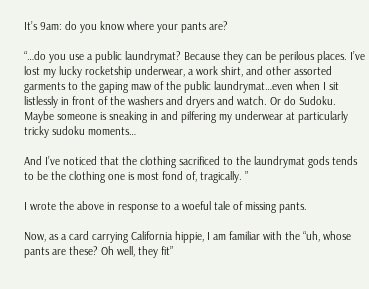It’s 9am: do you know where your pants are?

“…do you use a public laundrymat? Because they can be perilous places. I’ve lost my lucky rocketship underwear, a work shirt, and other assorted garments to the gaping maw of the public laundrymat…even when I sit listlessly in front of the washers and dryers and watch. Or do Sudoku. Maybe someone is sneaking in and pilfering my underwear at particularly tricky sudoku moments…

And I’ve noticed that the clothing sacrificed to the laundrymat gods tends to be the clothing one is most fond of, tragically. ”

I wrote the above in response to a woeful tale of missing pants.

Now, as a card carrying California hippie, I am familiar with the “uh, whose pants are these? Oh well, they fit”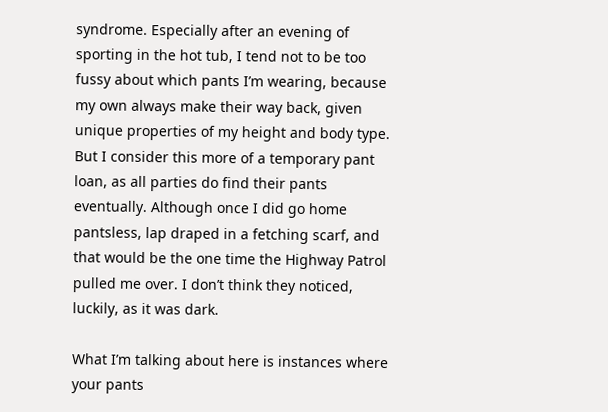syndrome. Especially after an evening of sporting in the hot tub, I tend not to be too fussy about which pants I’m wearing, because my own always make their way back, given unique properties of my height and body type. But I consider this more of a temporary pant loan, as all parties do find their pants eventually. Although once I did go home pantsless, lap draped in a fetching scarf, and that would be the one time the Highway Patrol pulled me over. I don’t think they noticed, luckily, as it was dark.

What I’m talking about here is instances where your pants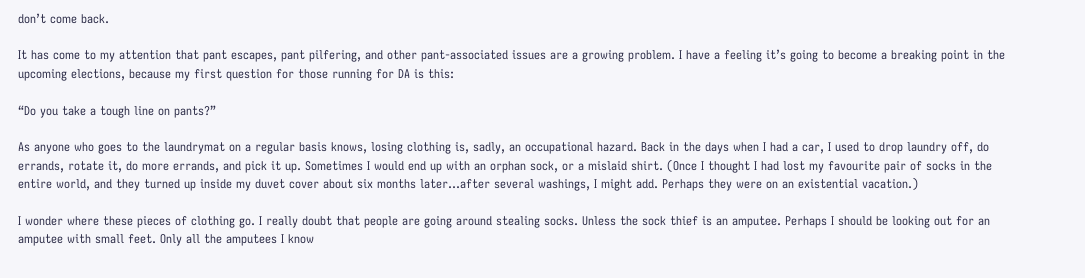don’t come back.

It has come to my attention that pant escapes, pant pilfering, and other pant-associated issues are a growing problem. I have a feeling it’s going to become a breaking point in the upcoming elections, because my first question for those running for DA is this:

“Do you take a tough line on pants?”

As anyone who goes to the laundrymat on a regular basis knows, losing clothing is, sadly, an occupational hazard. Back in the days when I had a car, I used to drop laundry off, do errands, rotate it, do more errands, and pick it up. Sometimes I would end up with an orphan sock, or a mislaid shirt. (Once I thought I had lost my favourite pair of socks in the entire world, and they turned up inside my duvet cover about six months later…after several washings, I might add. Perhaps they were on an existential vacation.)

I wonder where these pieces of clothing go. I really doubt that people are going around stealing socks. Unless the sock thief is an amputee. Perhaps I should be looking out for an amputee with small feet. Only all the amputees I know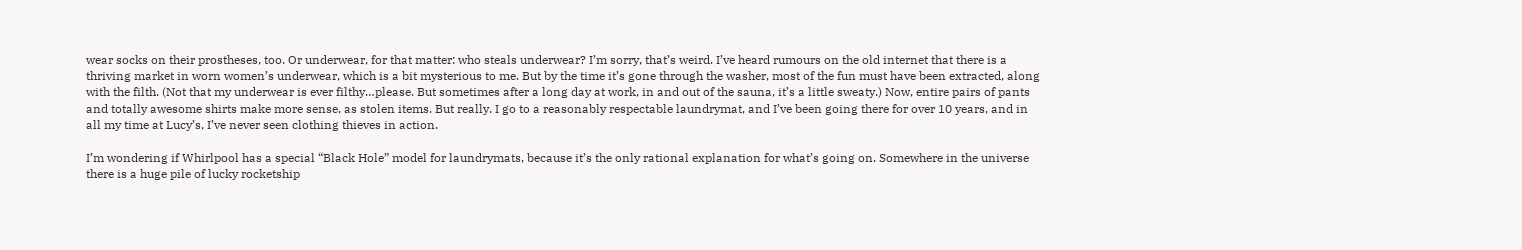wear socks on their prostheses, too. Or underwear, for that matter: who steals underwear? I’m sorry, that’s weird. I’ve heard rumours on the old internet that there is a thriving market in worn women’s underwear, which is a bit mysterious to me. But by the time it’s gone through the washer, most of the fun must have been extracted, along with the filth. (Not that my underwear is ever filthy…please. But sometimes after a long day at work, in and out of the sauna, it’s a little sweaty.) Now, entire pairs of pants and totally awesome shirts make more sense, as stolen items. But really. I go to a reasonably respectable laundrymat, and I’ve been going there for over 10 years, and in all my time at Lucy’s, I’ve never seen clothing thieves in action.

I’m wondering if Whirlpool has a special “Black Hole” model for laundrymats, because it’s the only rational explanation for what’s going on. Somewhere in the universe there is a huge pile of lucky rocketship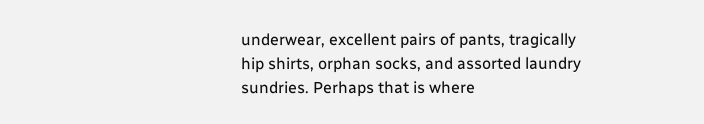underwear, excellent pairs of pants, tragically hip shirts, orphan socks, and assorted laundry sundries. Perhaps that is where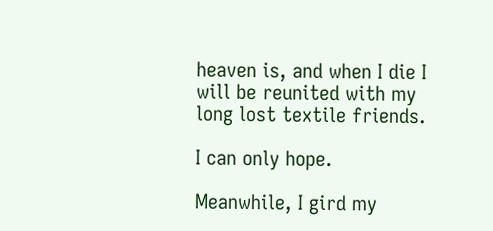heaven is, and when I die I will be reunited with my long lost textile friends.

I can only hope.

Meanwhile, I gird my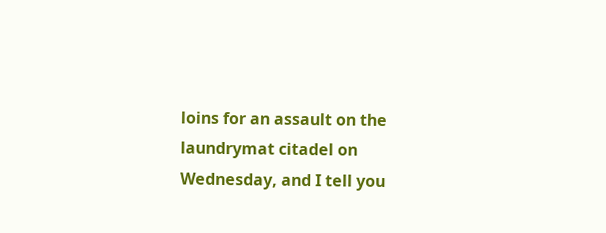loins for an assault on the laundrymat citadel on Wednesday, and I tell you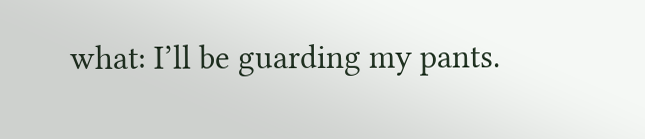what: I’ll be guarding my pants.